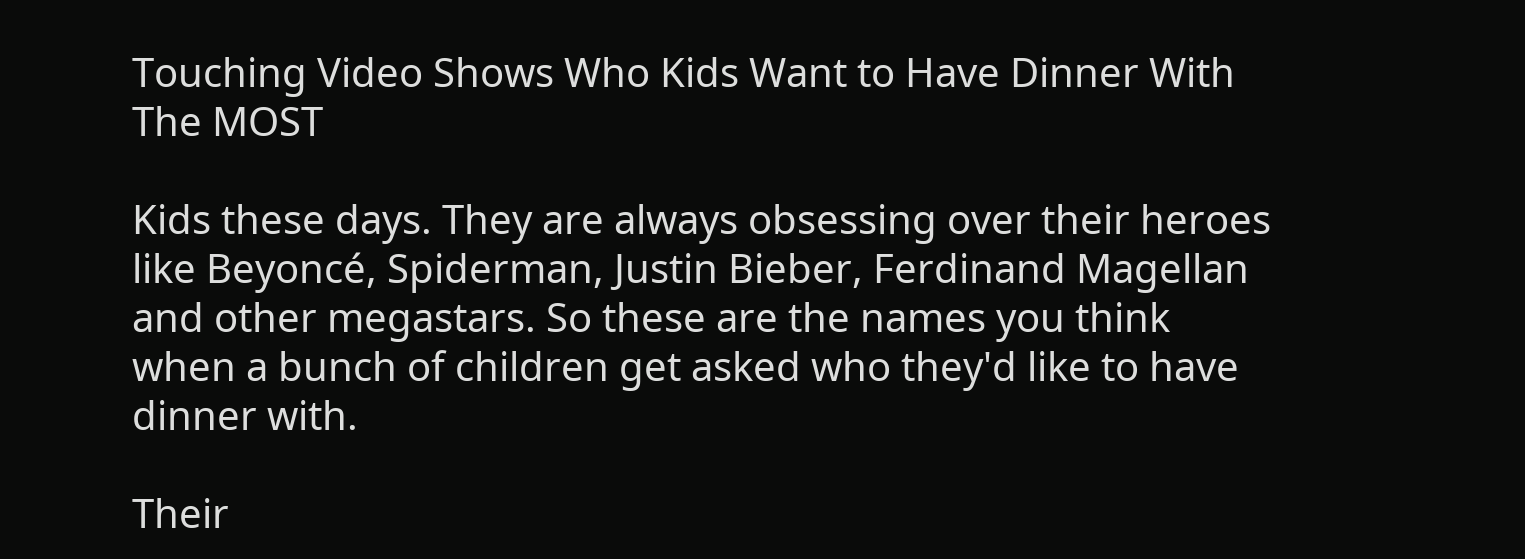Touching Video Shows Who Kids Want to Have Dinner With The MOST

Kids these days. They are always obsessing over their heroes like Beyoncé, Spiderman, Justin Bieber, Ferdinand Magellan and other megastars. So these are the names you think when a bunch of children get asked who they'd like to have dinner with.

Their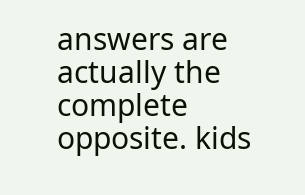answers are actually the complete opposite. kids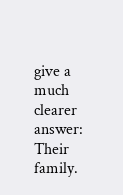give a much clearer answer: Their family.